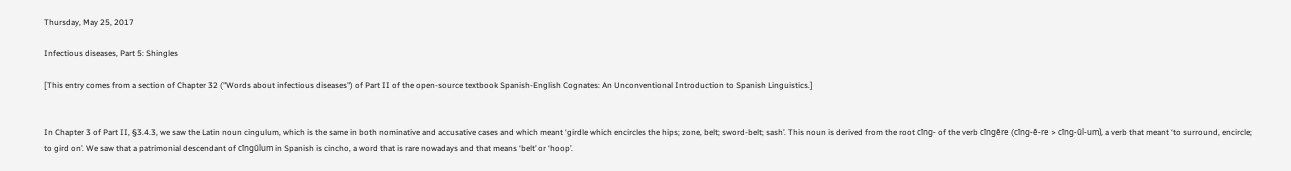Thursday, May 25, 2017

Infectious diseases, Part 5: Shingles

[This entry comes from a section of Chapter 32 ("Words about infectious diseases") of Part II of the open-source textbook Spanish-English Cognates: An Unconventional Introduction to Spanish Linguistics.]


In Chapter 3 of Part II, §3.4.3, we saw the Latin noun cingulum, which is the same in both nominative and accusative cases and which meant ‘girdle which encircles the hips; zone, belt; sword-belt; sash’. This noun is derived from the root cĭng‑ of the verb cĭngĕre (cĭng‑ĕ‑re > cĭng‑ŭl‑um), a verb that meant ‘to surround, encircle; to gird on’. We saw that a patrimonial descendant of cĭngŭlum in Spanish is cincho, a word that is rare nowadays and that means ‘belt’ or ‘hoop’.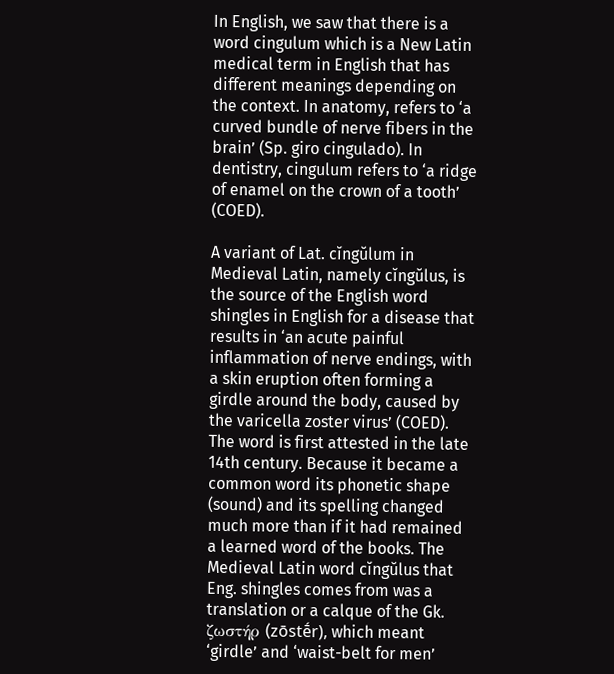In English, we saw that there is a word cingulum which is a New Latin medical term in English that has different meanings depending on the context. In anatomy, refers to ‘a curved bundle of nerve fibers in the brain’ (Sp. giro cingulado). In dentistry, cingulum refers to ‘a ridge of enamel on the crown of a tooth’ (COED).

A variant of Lat. cĭngŭlum in Medieval Latin, namely cĭngŭlus, is the source of the English word shingles in English for a disease that results in ‘an acute painful inflammation of nerve endings, with a skin eruption often forming a girdle around the body, caused by the varicella zoster virus’ (COED). The word is first attested in the late 14th century. Because it became a common word its phonetic shape (sound) and its spelling changed much more than if it had remained a learned word of the books. The Medieval Latin word cĭngŭlus that Eng. shingles comes from was a translation or a calque of the Gk. ζωστήρ (zōstḗr), which meant ‘girdle’ and ‘waist-belt for men’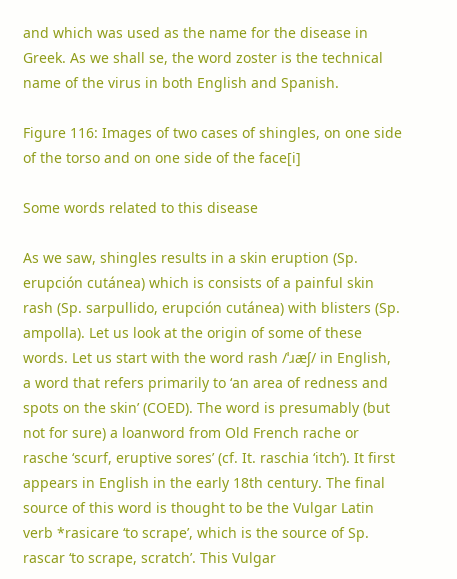and which was used as the name for the disease in Greek. As we shall se, the word zoster is the technical name of the virus in both English and Spanish.

Figure 116: Images of two cases of shingles, on one side of the torso and on one side of the face[i]

Some words related to this disease

As we saw, shingles results in a skin eruption (Sp. erupción cutánea) which is consists of a painful skin rash (Sp. sarpullido, erupción cutánea) with blisters (Sp. ampolla). Let us look at the origin of some of these words. Let us start with the word rash /ˈɹæʃ/ in English, a word that refers primarily to ‘an area of redness and spots on the skin’ (COED). The word is presumably (but not for sure) a loanword from Old French rache or rasche ‘scurf, eruptive sores’ (cf. It. raschia ‘itch’). It first appears in English in the early 18th century. The final source of this word is thought to be the Vulgar Latin verb *rasicare ‘to scrape’, which is the source of Sp. rascar ‘to scrape, scratch’. This Vulgar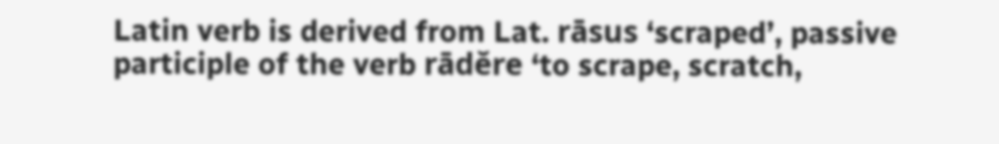Latin verb is derived from Lat. rāsus ‘scraped’, passive participle of the verb rādĕre ‘to scrape, scratch,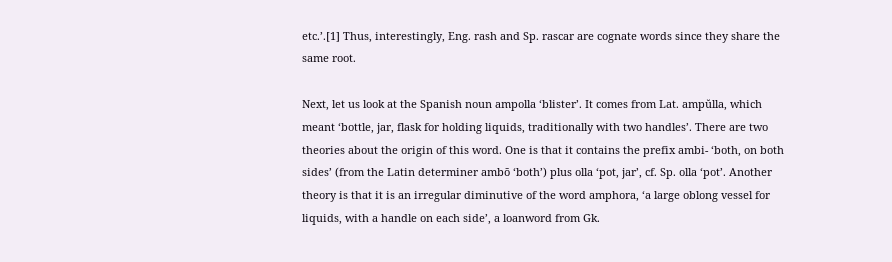etc.’.[1] Thus, interestingly, Eng. rash and Sp. rascar are cognate words since they share the same root.

Next, let us look at the Spanish noun ampolla ‘blister’. It comes from Lat. ampŭlla, which meant ‘bottle, jar, flask for holding liquids, traditionally with two handles’. There are two theories about the origin of this word. One is that it contains the prefix ambi- ‘both, on both sides’ (from the Latin determiner ambō ‘both’) plus olla ‘pot, jar’, cf. Sp. olla ‘pot’. Another theory is that it is an irregular diminutive of the word amphora, ‘a large oblong vessel for liquids, with a handle on each side’, a loanword from Gk.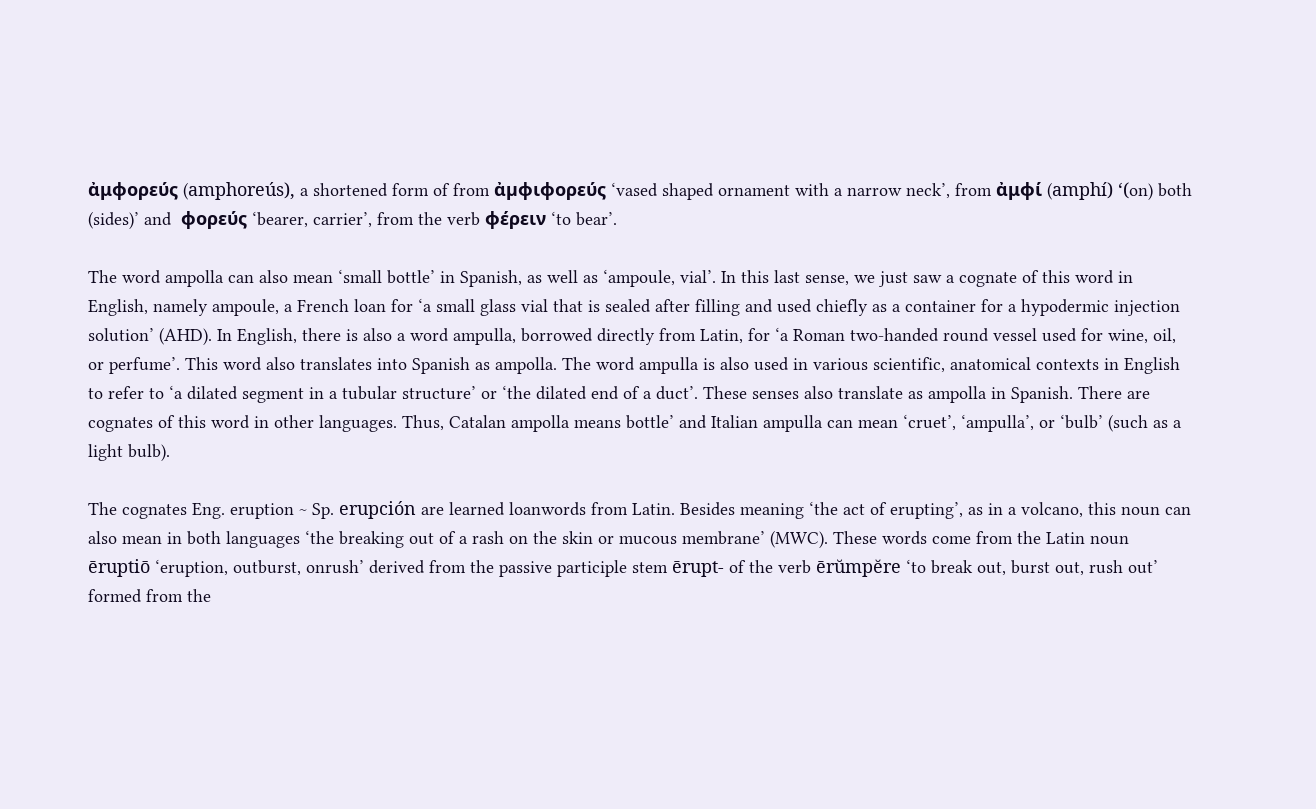ἀμφορεύς (amphoreús), a shortened form of from ἀµϕιϕορεύς ‘vased shaped ornament with a narrow neck’, from ἀμφί (amphí) ‘(on) both (sides)’ and  ϕορεύς ‘bearer, carrier’, from the verb ϕέρειν ‘to bear’.

The word ampolla can also mean ‘small bottle’ in Spanish, as well as ‘ampoule, vial’. In this last sense, we just saw a cognate of this word in English, namely ampoule, a French loan for ‘a small glass vial that is sealed after filling and used chiefly as a container for a hypodermic injection solution’ (AHD). In English, there is also a word ampulla, borrowed directly from Latin, for ‘a Roman two-handed round vessel used for wine, oil, or perfume’. This word also translates into Spanish as ampolla. The word ampulla is also used in various scientific, anatomical contexts in English to refer to ‘a dilated segment in a tubular structure’ or ‘the dilated end of a duct’. These senses also translate as ampolla in Spanish. There are cognates of this word in other languages. Thus, Catalan ampolla means bottle’ and Italian ampulla can mean ‘cruet’, ‘ampulla’, or ‘bulb’ (such as a light bulb).

The cognates Eng. eruption ~ Sp. erupción are learned loanwords from Latin. Besides meaning ‘the act of erupting’, as in a volcano, this noun can also mean in both languages ‘the breaking out of a rash on the skin or mucous membrane’ (MWC). These words come from the Latin noun ēruptiō ‘eruption, outburst, onrush’ derived from the passive participle stem ērupt‑ of the verb ērŭmpĕre ‘to break out, burst out, rush out’ formed from the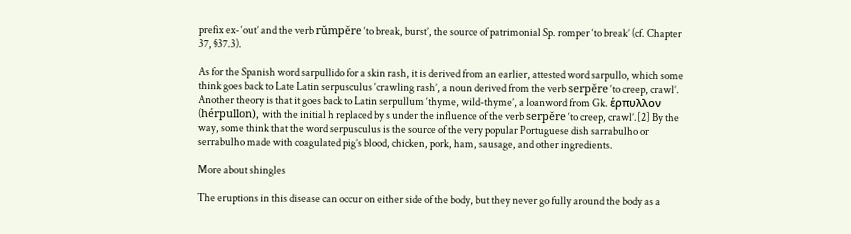prefix ex‑ ‘out’ and the verb rŭmpĕre ‘to break, burst’, the source of patrimonial Sp. romper ‘to break’ (cf. Chapter 37, §37.3).

As for the Spanish word sarpullido for a skin rash, it is derived from an earlier, attested word sarpullo, which some think goes back to Late Latin serpusculus ‘crawling rash’, a noun derived from the verb serpĕre ‘to creep, crawl’. Another theory is that it goes back to Latin serpullum ‘thyme, wild-thyme’, a loanword from Gk. ἑρπυλλον (hérpullon), with the initial h replaced by s under the influence of the verb serpĕre ‘to creep, crawl’.[2] By the way, some think that the word serpusculus is the source of the very popular Portuguese dish sarrabulho or serrabulho made with coagulated pig’s blood, chicken, pork, ham, sausage, and other ingredients.

More about shingles

The eruptions in this disease can occur on either side of the body, but they never go fully around the body as a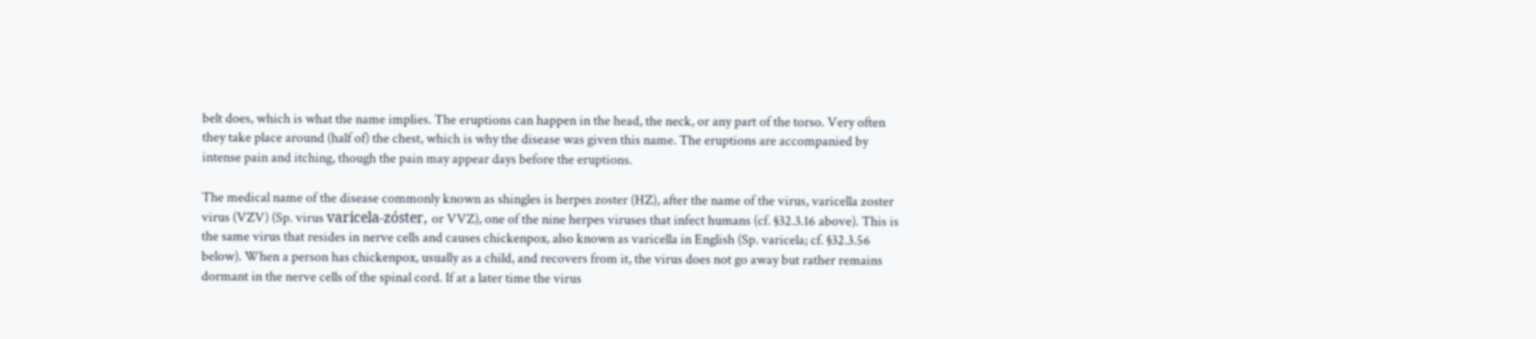belt does, which is what the name implies. The eruptions can happen in the head, the neck, or any part of the torso. Very often they take place around (half of) the chest, which is why the disease was given this name. The eruptions are accompanied by intense pain and itching, though the pain may appear days before the eruptions.

The medical name of the disease commonly known as shingles is herpes zoster (HZ), after the name of the virus, varicella zoster virus (VZV) (Sp. virus varicela-zóster, or VVZ), one of the nine herpes viruses that infect humans (cf. §32.3.16 above). This is the same virus that resides in nerve cells and causes chickenpox, also known as varicella in English (Sp. varicela; cf. §32.3.56 below). When a person has chickenpox, usually as a child, and recovers from it, the virus does not go away but rather remains dormant in the nerve cells of the spinal cord. If at a later time the virus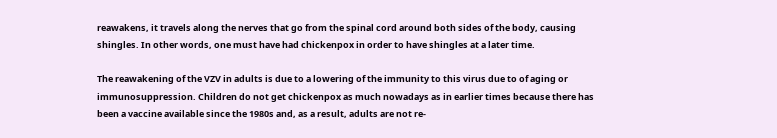reawakens, it travels along the nerves that go from the spinal cord around both sides of the body, causing shingles. In other words, one must have had chickenpox in order to have shingles at a later time.

The reawakening of the VZV in adults is due to a lowering of the immunity to this virus due to of aging or immunosuppression. Children do not get chickenpox as much nowadays as in earlier times because there has been a vaccine available since the 1980s and, as a result, adults are not re-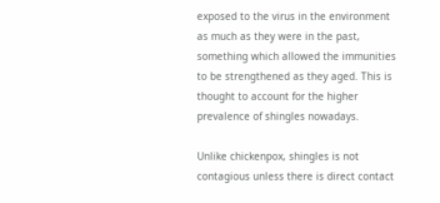exposed to the virus in the environment as much as they were in the past, something which allowed the immunities to be strengthened as they aged. This is thought to account for the higher prevalence of shingles nowadays.

Unlike chickenpox, shingles is not contagious unless there is direct contact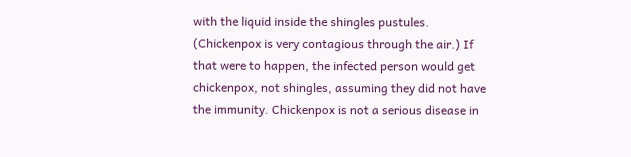with the liquid inside the shingles pustules. (Chickenpox is very contagious through the air.) If that were to happen, the infected person would get chickenpox, not shingles, assuming they did not have the immunity. Chickenpox is not a serious disease in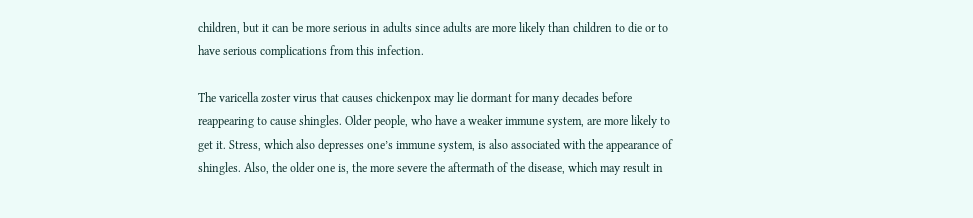children, but it can be more serious in adults since adults are more likely than children to die or to have serious complications from this infection.

The varicella zoster virus that causes chickenpox may lie dormant for many decades before reappearing to cause shingles. Older people, who have a weaker immune system, are more likely to get it. Stress, which also depresses one’s immune system, is also associated with the appearance of shingles. Also, the older one is, the more severe the aftermath of the disease, which may result in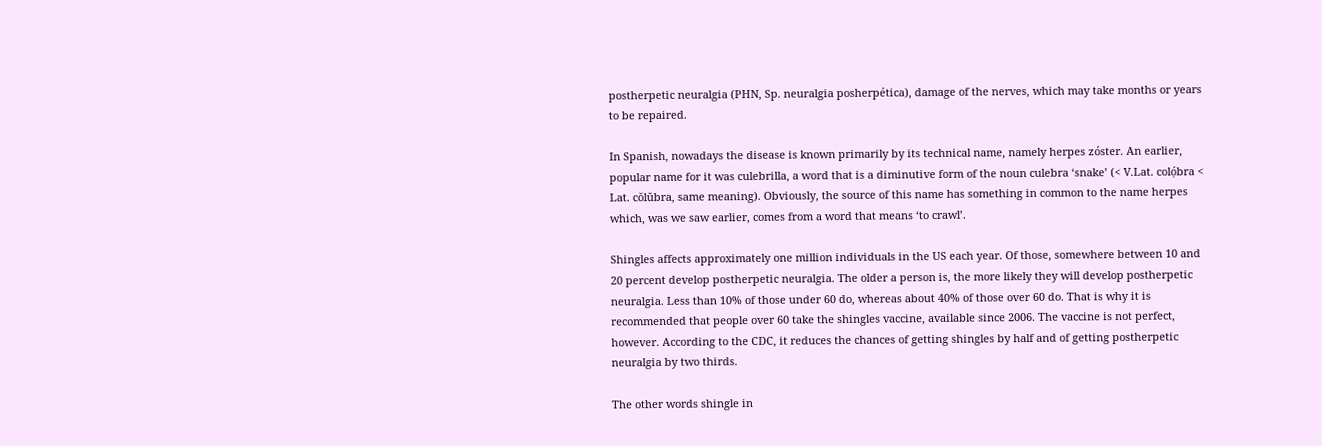postherpetic neuralgia (PHN, Sp. neuralgia posherpética), damage of the nerves, which may take months or years to be repaired.

In Spanish, nowadays the disease is known primarily by its technical name, namely herpes zóster. An earlier, popular name for it was culebrilla, a word that is a diminutive form of the noun culebra ‘snake’ (< V.Lat. colọ́bra < Lat. cŏlŭbra, same meaning). Obviously, the source of this name has something in common to the name herpes which, was we saw earlier, comes from a word that means ‘to crawl’.

Shingles affects approximately one million individuals in the US each year. Of those, somewhere between 10 and 20 percent develop postherpetic neuralgia. The older a person is, the more likely they will develop postherpetic neuralgia. Less than 10% of those under 60 do, whereas about 40% of those over 60 do. That is why it is recommended that people over 60 take the shingles vaccine, available since 2006. The vaccine is not perfect, however. According to the CDC, it reduces the chances of getting shingles by half and of getting postherpetic neuralgia by two thirds.

The other words shingle in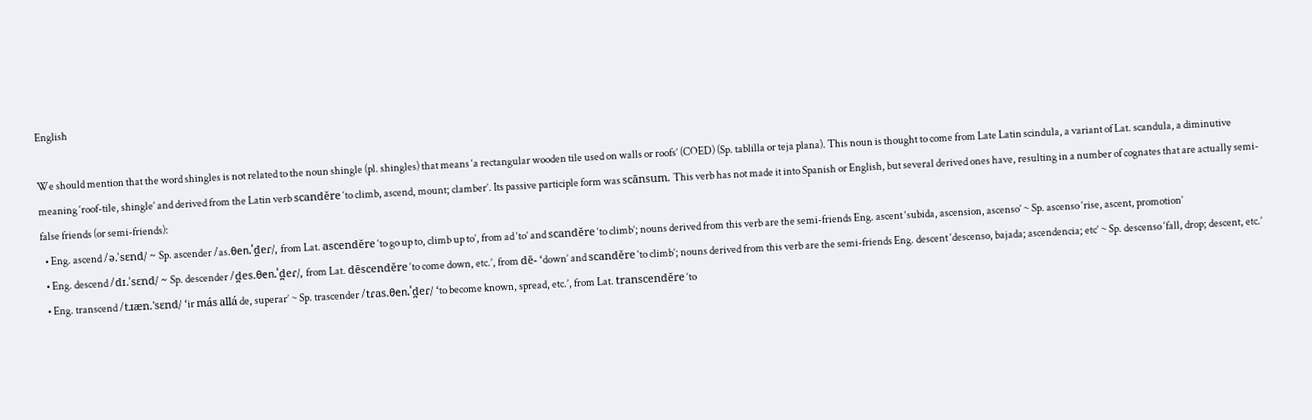English

We should mention that the word shingles is not related to the noun shingle (pl. shingles) that means ‘a rectangular wooden tile used on walls or roofs’ (COED) (Sp. tablilla or teja plana). This noun is thought to come from Late Latin scindula, a variant of Lat. scandula, a diminutive meaning ‘roof-tile, shingle’ and derived from the Latin verb scandĕre ‘to climb, ascend, mount; clamber’. Its passive participle form was scānsum. This verb has not made it into Spanish or English, but several derived ones have, resulting in a number of cognates that are actually semi-false friends (or semi-friends):
  • Eng. ascend /ə.ˈsɛnd/ ~ Sp. ascender /as.θen.ˈd̪eɾ/, from Lat. ascendĕre ‘to go up to, climb up to’, from ad ‘to’ and scandĕre ‘to climb’; nouns derived from this verb are the semi-friends Eng. ascent ‘subida, ascension, ascenso’ ~ Sp. ascenso ‘rise, ascent, promotion’
  • Eng. descend /dɪ.ˈsɛnd/ ~ Sp. descender /d̪es.θen.ˈd̪eɾ/, from Lat. dēscendĕre ‘to come down, etc.’, from dē‑ ‘down’ and scandĕre ‘to climb’; nouns derived from this verb are the semi-friends Eng. descent ‘descenso, bajada; ascendencia; etc’ ~ Sp. descenso ‘fall, drop; descent, etc.’
  • Eng. transcend /tɹæn.'sɛnd/ ‘ir más allá de, superar’ ~ Sp. trascender /tɾas.θen.ˈd̪eɾ/ ‘to become known, spread, etc.’, from Lat. transcendĕre ‘to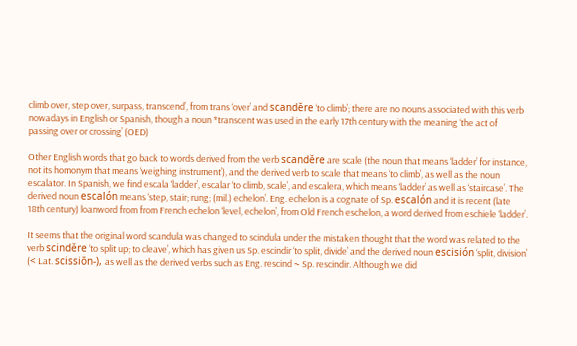climb over, step over, surpass, transcend’, from trans ‘over’ and scandĕre ‘to climb’; there are no nouns associated with this verb nowadays in English or Spanish, though a noun *transcent was used in the early 17th century with the meaning ‘the act of passing over or crossing’ (OED)

Other English words that go back to words derived from the verb scandĕre are scale (the noun that means ‘ladder’ for instance, not its homonym that means ‘weighing instrument’), and the derived verb to scale that means ‘to climb’, as well as the noun escalator. In Spanish, we find escala ‘ladder’, escalar ‘to climb, scale’, and escalera, which means ‘ladder’ as well as ‘staircase’. The derived noun escalón means ‘step, stair; rung; (mil.) echelon’. Eng. echelon is a cognate of Sp. escalón and it is recent (late 18th century) loanword from from French echelon ‘level, echelon’, from Old French eschelon, a word derived from eschiele ‘ladder’.

It seems that the original word scandula was changed to scindula under the mistaken thought that the word was related to the verb scindĕre ‘to split up; to cleave’, which has given us Sp. escindir ‘to split, divide’ and the derived noun escisión ‘split, division’ (< Lat. scissiōn‑), as well as the derived verbs such as Eng. rescind ~ Sp. rescindir. Although we did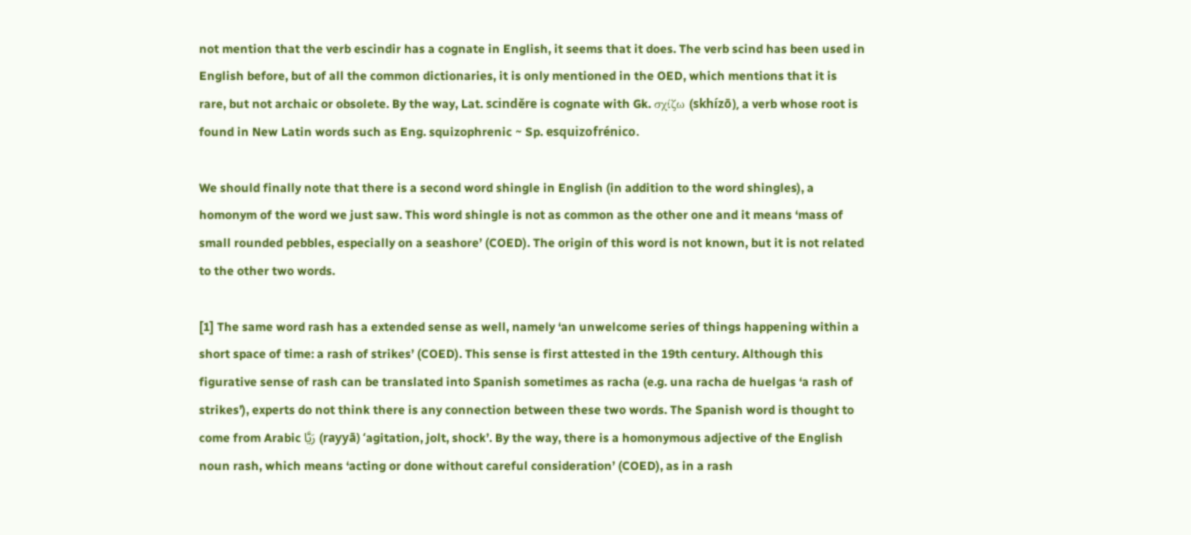not mention that the verb escindir has a cognate in English, it seems that it does. The verb scind has been used in English before, but of all the common dictionaries, it is only mentioned in the OED, which mentions that it is rare, but not archaic or obsolete. By the way, Lat. scindĕre is cognate with Gk. σχίζω (skhízō), a verb whose root is found in New Latin words such as Eng. squizophrenic ~ Sp. esquizofrénico.

We should finally note that there is a second word shingle in English (in addition to the word shingles), a homonym of the word we just saw. This word shingle is not as common as the other one and it means ‘mass of small rounded pebbles, especially on a seashore’ (COED). The origin of this word is not known, but it is not related to the other two words.

[1] The same word rash has a extended sense as well, namely ‘an unwelcome series of things happening within a short space of time: a rash of strikes’ (COED). This sense is first attested in the 19th century. Although this figurative sense of rash can be translated into Spanish sometimes as racha (e.g. una racha de huelgas ‘a rash of strikes’), experts do not think there is any connection between these two words. The Spanish word is thought to come from Arabic رَيَّا (rayyā) ‘agitation, jolt, shock’. By the way, there is a homonymous adjective of the English noun rash, which means ‘acting or done without careful consideration’ (COED), as in a rash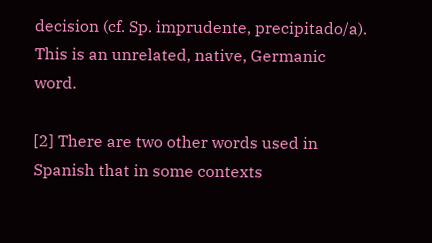decision (cf. Sp. imprudente, precipitado/a). This is an unrelated, native, Germanic word.

[2] There are two other words used in Spanish that in some contexts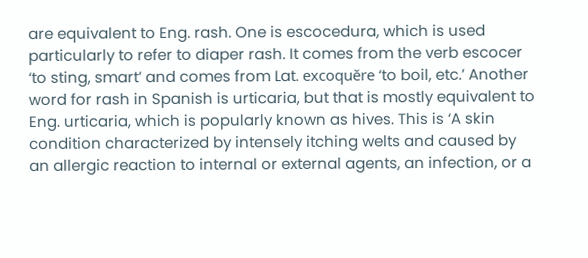are equivalent to Eng. rash. One is escocedura, which is used particularly to refer to diaper rash. It comes from the verb escocer ‘to sting, smart’ and comes from Lat. excoquĕre ‘to boil, etc.’ Another word for rash in Spanish is urticaria, but that is mostly equivalent to Eng. urticaria, which is popularly known as hives. This is ‘A skin condition characterized by intensely itching welts and caused by an allergic reaction to internal or external agents, an infection, or a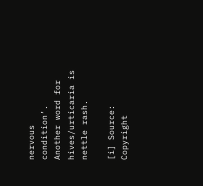nervous condition’. Another word for hives/urticaria is nettle rash.

[i] Source: Copyright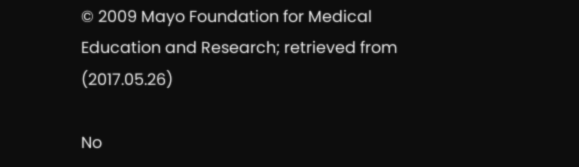© 2009 Mayo Foundation for Medical Education and Research; retrieved from (2017.05.26)

No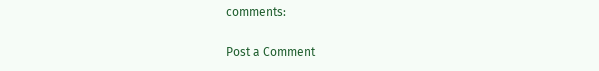comments:

Post a Comment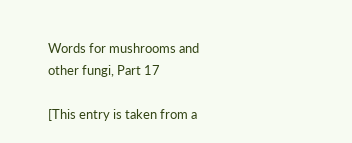Words for mushrooms and other fungi, Part 17

[This entry is taken from a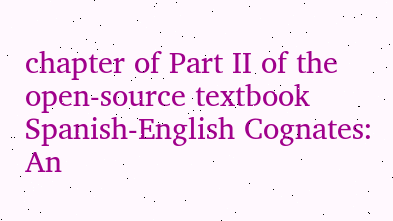chapter of Part II of the open-source textbook  Spanish-English Cognates: An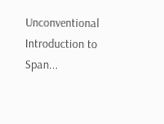Unconventional Introduction to Span...